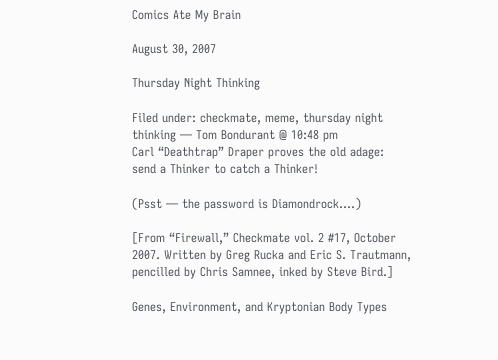Comics Ate My Brain

August 30, 2007

Thursday Night Thinking

Filed under: checkmate, meme, thursday night thinking — Tom Bondurant @ 10:48 pm
Carl “Deathtrap” Draper proves the old adage: send a Thinker to catch a Thinker!

(Psst — the password is Diamondrock….)

[From “Firewall,” Checkmate vol. 2 #17, October 2007. Written by Greg Rucka and Eric S. Trautmann, pencilled by Chris Samnee, inked by Steve Bird.]

Genes, Environment, and Kryptonian Body Types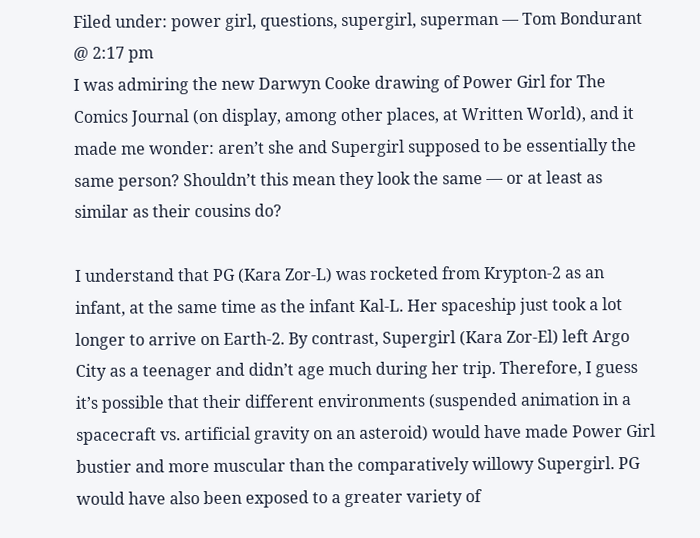Filed under: power girl, questions, supergirl, superman — Tom Bondurant @ 2:17 pm
I was admiring the new Darwyn Cooke drawing of Power Girl for The Comics Journal (on display, among other places, at Written World), and it made me wonder: aren’t she and Supergirl supposed to be essentially the same person? Shouldn’t this mean they look the same — or at least as similar as their cousins do?

I understand that PG (Kara Zor-L) was rocketed from Krypton-2 as an infant, at the same time as the infant Kal-L. Her spaceship just took a lot longer to arrive on Earth-2. By contrast, Supergirl (Kara Zor-El) left Argo City as a teenager and didn’t age much during her trip. Therefore, I guess it’s possible that their different environments (suspended animation in a spacecraft vs. artificial gravity on an asteroid) would have made Power Girl bustier and more muscular than the comparatively willowy Supergirl. PG would have also been exposed to a greater variety of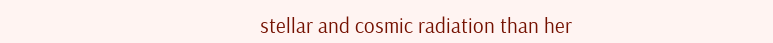stellar and cosmic radiation than her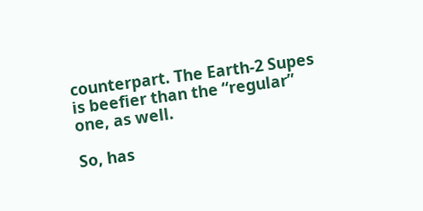counterpart. The Earth-2 Supes is beefier than the “regular” one, as well.

So, has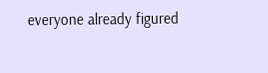everyone already figured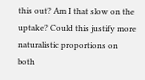this out? Am I that slow on the uptake? Could this justify more naturalistic proportions on both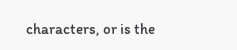characters, or is the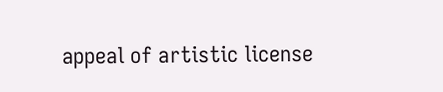appeal of artistic license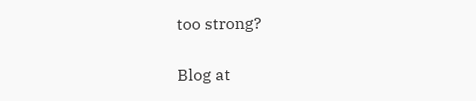too strong?

Blog at